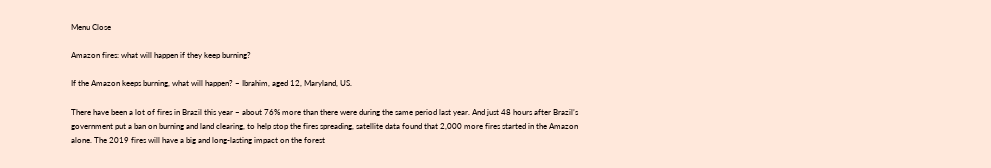Menu Close

Amazon fires: what will happen if they keep burning?

If the Amazon keeps burning, what will happen? – Ibrahim, aged 12, Maryland, US.

There have been a lot of fires in Brazil this year – about 76% more than there were during the same period last year. And just 48 hours after Brazil’s government put a ban on burning and land clearing, to help stop the fires spreading, satellite data found that 2,000 more fires started in the Amazon alone. The 2019 fires will have a big and long-lasting impact on the forest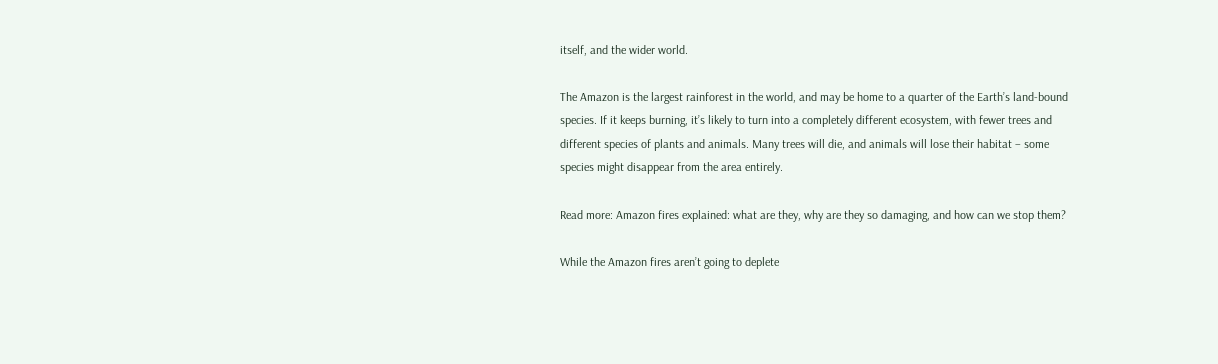itself, and the wider world.

The Amazon is the largest rainforest in the world, and may be home to a quarter of the Earth’s land-bound species. If it keeps burning, it’s likely to turn into a completely different ecosystem, with fewer trees and different species of plants and animals. Many trees will die, and animals will lose their habitat – some species might disappear from the area entirely.

Read more: Amazon fires explained: what are they, why are they so damaging, and how can we stop them?

While the Amazon fires aren’t going to deplete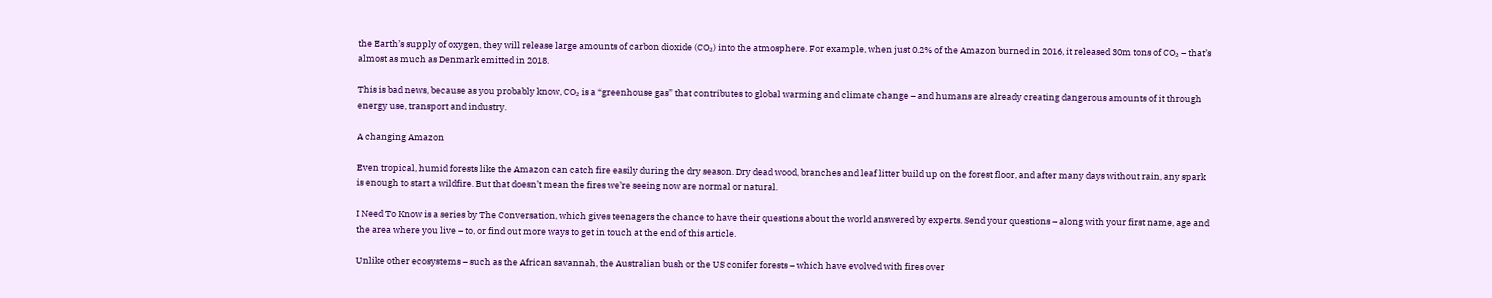the Earth’s supply of oxygen, they will release large amounts of carbon dioxide (CO₂) into the atmosphere. For example, when just 0.2% of the Amazon burned in 2016, it released 30m tons of CO₂ – that’s almost as much as Denmark emitted in 2018.

This is bad news, because as you probably know, CO₂ is a “greenhouse gas” that contributes to global warming and climate change – and humans are already creating dangerous amounts of it through energy use, transport and industry.

A changing Amazon

Even tropical, humid forests like the Amazon can catch fire easily during the dry season. Dry dead wood, branches and leaf litter build up on the forest floor, and after many days without rain, any spark is enough to start a wildfire. But that doesn’t mean the fires we’re seeing now are normal or natural.

I Need To Know is a series by The Conversation, which gives teenagers the chance to have their questions about the world answered by experts. Send your questions – along with your first name, age and the area where you live – to, or find out more ways to get in touch at the end of this article.

Unlike other ecosystems – such as the African savannah, the Australian bush or the US conifer forests – which have evolved with fires over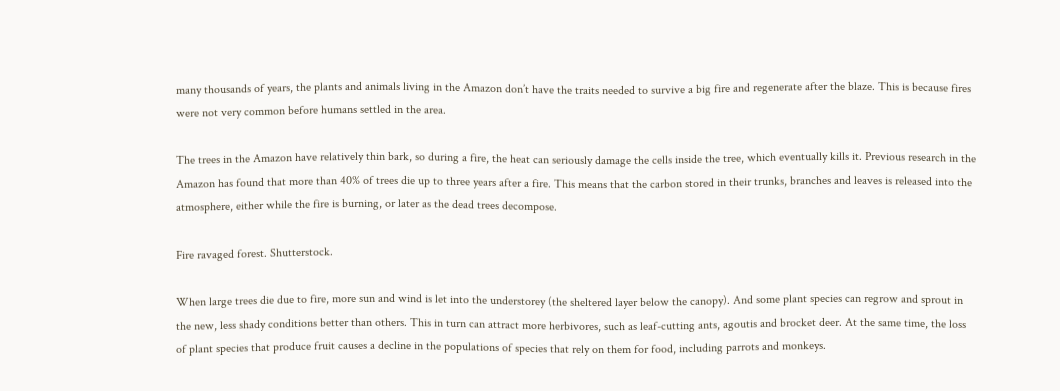many thousands of years, the plants and animals living in the Amazon don’t have the traits needed to survive a big fire and regenerate after the blaze. This is because fires were not very common before humans settled in the area.

The trees in the Amazon have relatively thin bark, so during a fire, the heat can seriously damage the cells inside the tree, which eventually kills it. Previous research in the Amazon has found that more than 40% of trees die up to three years after a fire. This means that the carbon stored in their trunks, branches and leaves is released into the atmosphere, either while the fire is burning, or later as the dead trees decompose.

Fire ravaged forest. Shutterstock.

When large trees die due to fire, more sun and wind is let into the understorey (the sheltered layer below the canopy). And some plant species can regrow and sprout in the new, less shady conditions better than others. This in turn can attract more herbivores, such as leaf-cutting ants, agoutis and brocket deer. At the same time, the loss of plant species that produce fruit causes a decline in the populations of species that rely on them for food, including parrots and monkeys.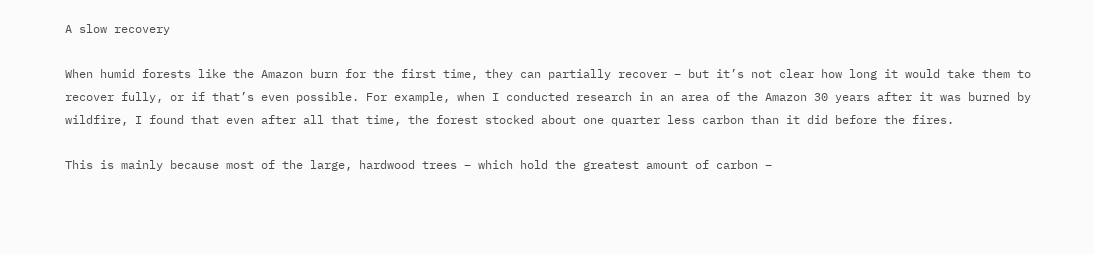A slow recovery

When humid forests like the Amazon burn for the first time, they can partially recover – but it’s not clear how long it would take them to recover fully, or if that’s even possible. For example, when I conducted research in an area of the Amazon 30 years after it was burned by wildfire, I found that even after all that time, the forest stocked about one quarter less carbon than it did before the fires.

This is mainly because most of the large, hardwood trees – which hold the greatest amount of carbon –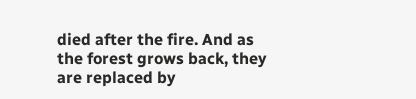died after the fire. And as the forest grows back, they are replaced by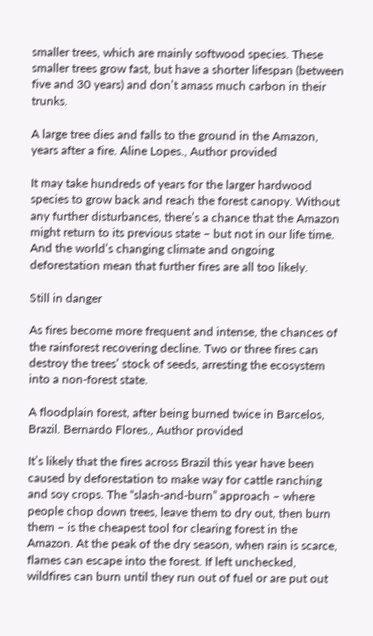smaller trees, which are mainly softwood species. These smaller trees grow fast, but have a shorter lifespan (between five and 30 years) and don’t amass much carbon in their trunks.

A large tree dies and falls to the ground in the Amazon, years after a fire. Aline Lopes., Author provided

It may take hundreds of years for the larger hardwood species to grow back and reach the forest canopy. Without any further disturbances, there’s a chance that the Amazon might return to its previous state – but not in our life time. And the world’s changing climate and ongoing deforestation mean that further fires are all too likely.

Still in danger

As fires become more frequent and intense, the chances of the rainforest recovering decline. Two or three fires can destroy the trees’ stock of seeds, arresting the ecosystem into a non-forest state.

A floodplain forest, after being burned twice in Barcelos, Brazil. Bernardo Flores., Author provided

It’s likely that the fires across Brazil this year have been caused by deforestation to make way for cattle ranching and soy crops. The “slash-and-burn” approach – where people chop down trees, leave them to dry out, then burn them – is the cheapest tool for clearing forest in the Amazon. At the peak of the dry season, when rain is scarce, flames can escape into the forest. If left unchecked, wildfires can burn until they run out of fuel or are put out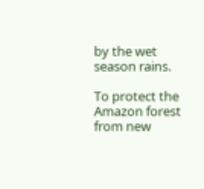by the wet season rains.

To protect the Amazon forest from new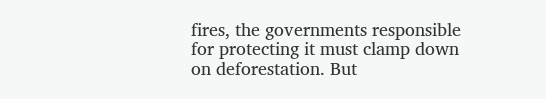fires, the governments responsible for protecting it must clamp down on deforestation. But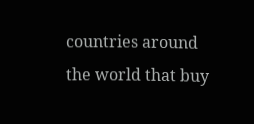countries around the world that buy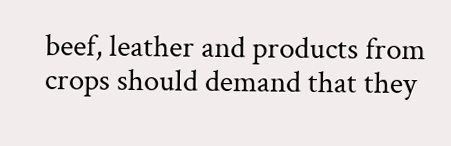beef, leather and products from crops should demand that they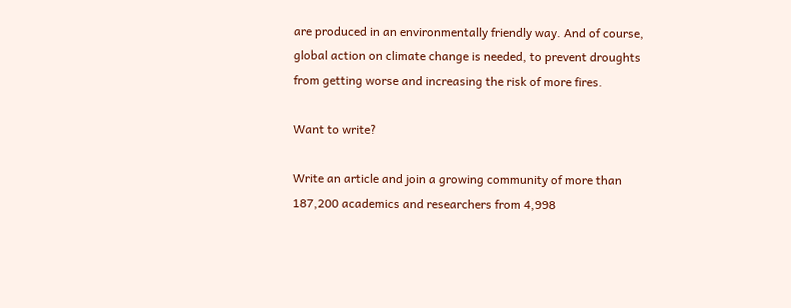are produced in an environmentally friendly way. And of course, global action on climate change is needed, to prevent droughts from getting worse and increasing the risk of more fires.

Want to write?

Write an article and join a growing community of more than 187,200 academics and researchers from 4,998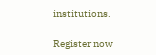institutions.

Register now